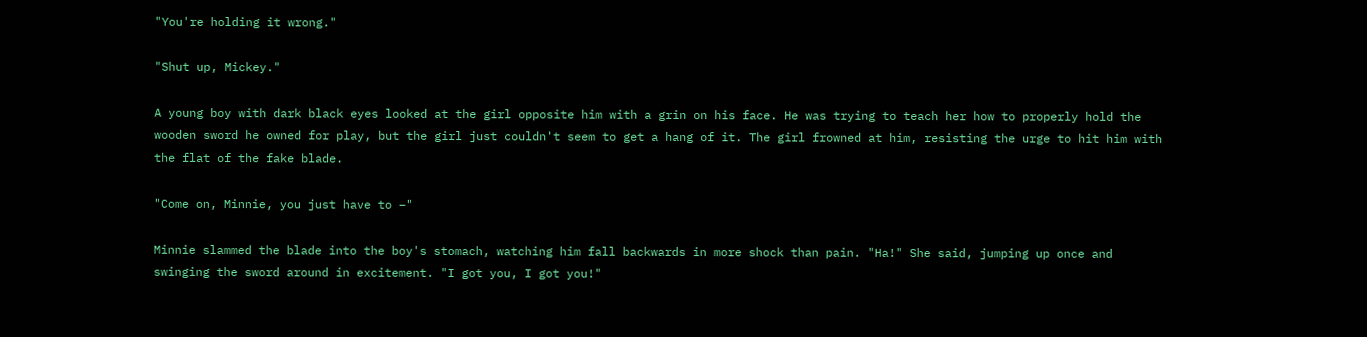"You're holding it wrong."

"Shut up, Mickey."

A young boy with dark black eyes looked at the girl opposite him with a grin on his face. He was trying to teach her how to properly hold the wooden sword he owned for play, but the girl just couldn't seem to get a hang of it. The girl frowned at him, resisting the urge to hit him with the flat of the fake blade.

"Come on, Minnie, you just have to –"

Minnie slammed the blade into the boy's stomach, watching him fall backwards in more shock than pain. "Ha!" She said, jumping up once and swinging the sword around in excitement. "I got you, I got you!"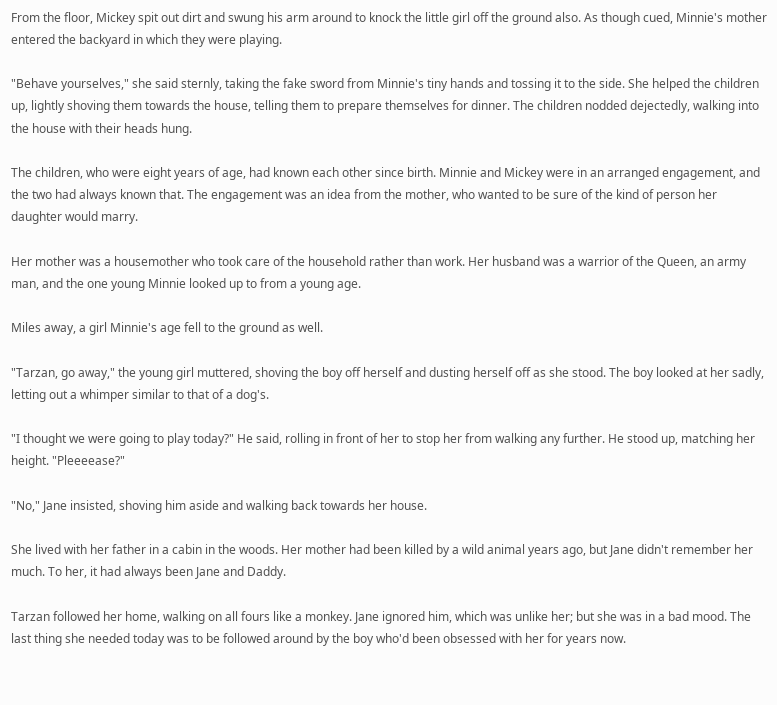From the floor, Mickey spit out dirt and swung his arm around to knock the little girl off the ground also. As though cued, Minnie's mother entered the backyard in which they were playing.

"Behave yourselves," she said sternly, taking the fake sword from Minnie's tiny hands and tossing it to the side. She helped the children up, lightly shoving them towards the house, telling them to prepare themselves for dinner. The children nodded dejectedly, walking into the house with their heads hung.

The children, who were eight years of age, had known each other since birth. Minnie and Mickey were in an arranged engagement, and the two had always known that. The engagement was an idea from the mother, who wanted to be sure of the kind of person her daughter would marry.

Her mother was a housemother who took care of the household rather than work. Her husband was a warrior of the Queen, an army man, and the one young Minnie looked up to from a young age.

Miles away, a girl Minnie's age fell to the ground as well.

"Tarzan, go away," the young girl muttered, shoving the boy off herself and dusting herself off as she stood. The boy looked at her sadly, letting out a whimper similar to that of a dog's.

"I thought we were going to play today?" He said, rolling in front of her to stop her from walking any further. He stood up, matching her height. "Pleeeease?"

"No," Jane insisted, shoving him aside and walking back towards her house.

She lived with her father in a cabin in the woods. Her mother had been killed by a wild animal years ago, but Jane didn't remember her much. To her, it had always been Jane and Daddy.

Tarzan followed her home, walking on all fours like a monkey. Jane ignored him, which was unlike her; but she was in a bad mood. The last thing she needed today was to be followed around by the boy who'd been obsessed with her for years now.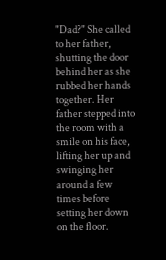"Dad?" She called to her father, shutting the door behind her as she rubbed her hands together. Her father stepped into the room with a smile on his face, lifting her up and swinging her around a few times before setting her down on the floor.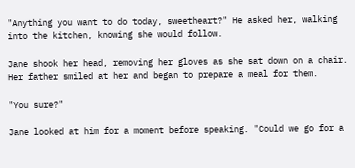"Anything you want to do today, sweetheart?" He asked her, walking into the kitchen, knowing she would follow.

Jane shook her head, removing her gloves as she sat down on a chair. Her father smiled at her and began to prepare a meal for them.

"You sure?"

Jane looked at him for a moment before speaking. "Could we go for a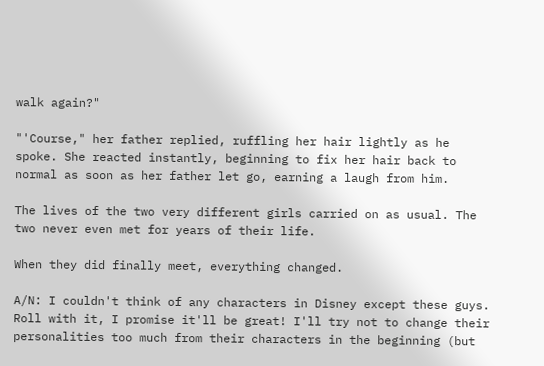walk again?"

"'Course," her father replied, ruffling her hair lightly as he spoke. She reacted instantly, beginning to fix her hair back to normal as soon as her father let go, earning a laugh from him.

The lives of the two very different girls carried on as usual. The two never even met for years of their life.

When they did finally meet, everything changed.

A/N: I couldn't think of any characters in Disney except these guys. Roll with it, I promise it'll be great! I'll try not to change their personalities too much from their characters in the beginning (but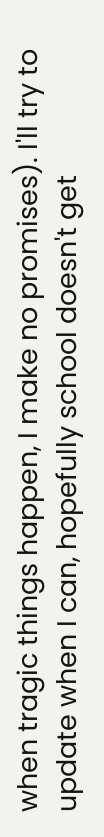when tragic things happen, I make no promises). I'll try to update when I can, hopefully school doesn't get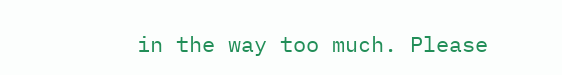in the way too much. Please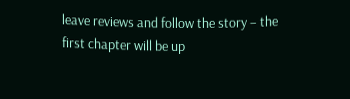leave reviews and follow the story – the first chapter will be up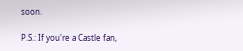soon.

P.S.: If you're a Castle fan,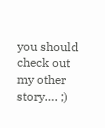you should check out my other story…. ;)